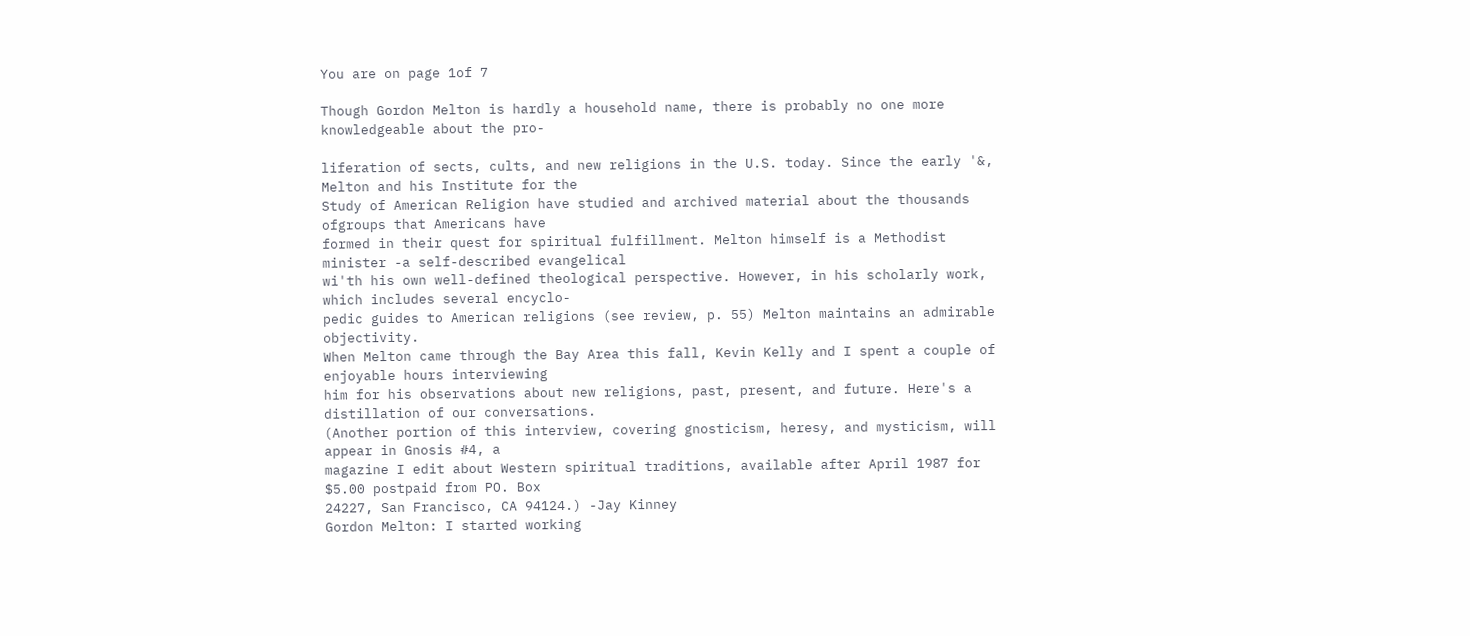You are on page 1of 7

Though Gordon Melton is hardly a household name, there is probably no one more knowledgeable about the pro-

liferation of sects, cults, and new religions in the U.S. today. Since the early '&, Melton and his Institute for the
Study of American Religion have studied and archived material about the thousands ofgroups that Americans have
formed in their quest for spiritual fulfillment. Melton himself is a Methodist minister -a self-described evangelical
wi'th his own well-defined theological perspective. However, in his scholarly work, which includes several encyclo-
pedic guides to American religions (see review, p. 55) Melton maintains an admirable objectivity.
When Melton came through the Bay Area this fall, Kevin Kelly and I spent a couple of enjoyable hours interviewing
him for his observations about new religions, past, present, and future. Here's a distillation of our conversations.
(Another portion of this interview, covering gnosticism, heresy, and mysticism, will appear in Gnosis #4, a
magazine I edit about Western spiritual traditions, available after April 1987 for $5.00 postpaid from PO. Box
24227, San Francisco, CA 94124.) -Jay Kinney
Gordon Melton: I started working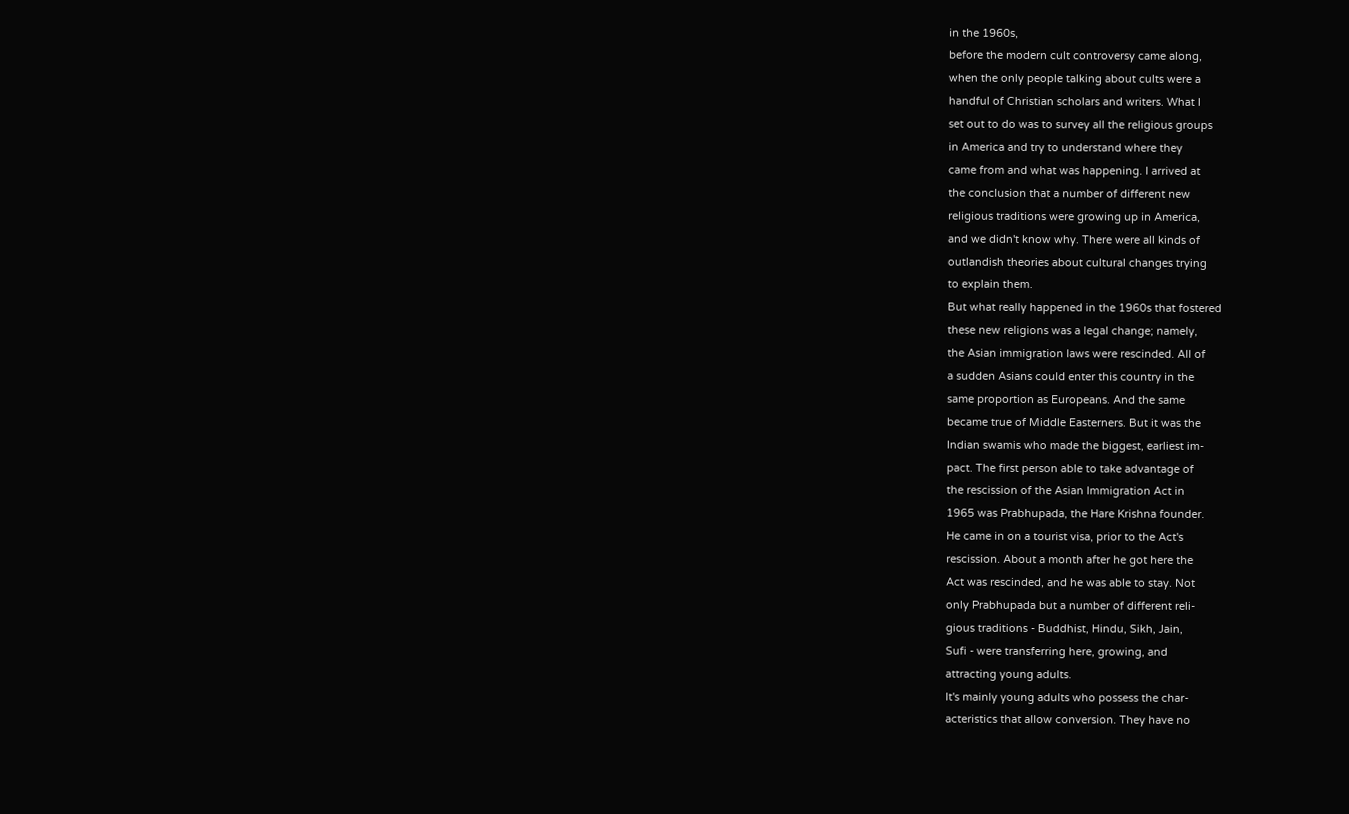in the 1960s,
before the modern cult controversy came along,
when the only people talking about cults were a
handful of Christian scholars and writers. What I
set out to do was to survey all the religious groups
in America and try to understand where they
came from and what was happening. I arrived at
the conclusion that a number of different new
religious traditions were growing up in America,
and we didn't know why. There were all kinds of
outlandish theories about cultural changes trying
to explain them.
But what really happened in the 1960s that fostered
these new religions was a legal change; namely,
the Asian immigration laws were rescinded. All of
a sudden Asians could enter this country in the
same proportion as Europeans. And the same
became true of Middle Easterners. But it was the
Indian swamis who made the biggest, earliest im-
pact. The first person able to take advantage of
the rescission of the Asian Immigration Act in
1965 was Prabhupada, the Hare Krishna founder.
He came in on a tourist visa, prior to the Act's
rescission. About a month after he got here the
Act was rescinded, and he was able to stay. Not
only Prabhupada but a number of different reli-
gious traditions - Buddhist, Hindu, Sikh, Jain,
Sufi - were transferring here, growing, and
attracting young adults.
It's mainly young adults who possess the char-
acteristics that allow conversion. They have no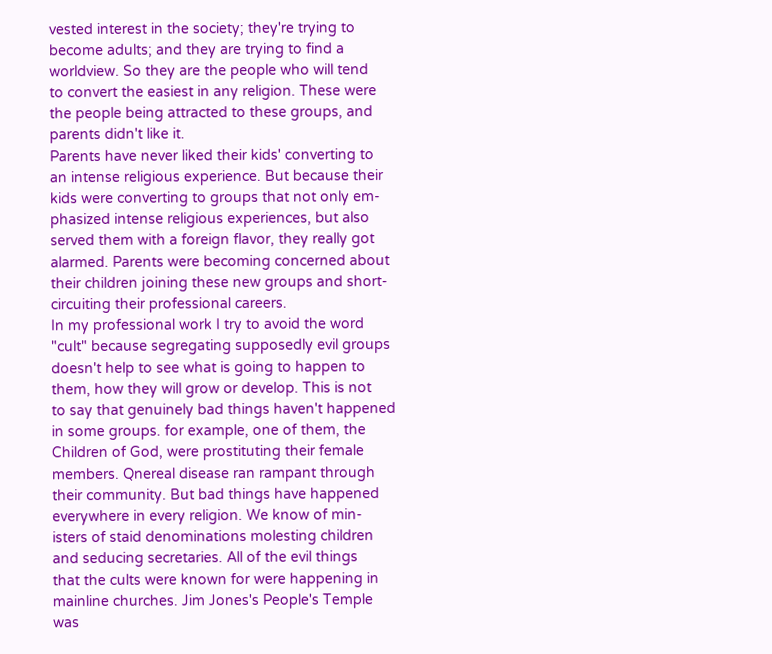vested interest in the society; they're trying to
become adults; and they are trying to find a
worldview. So they are the people who will tend
to convert the easiest in any religion. These were
the people being attracted to these groups, and
parents didn't like it.
Parents have never liked their kids' converting to
an intense religious experience. But because their
kids were converting to groups that not only em-
phasized intense religious experiences, but also
served them with a foreign flavor, they really got
alarmed. Parents were becoming concerned about
their children joining these new groups and short-
circuiting their professional careers.
In my professional work I try to avoid the word
"cult" because segregating supposedly evil groups
doesn't help to see what is going to happen to
them, how they will grow or develop. This is not
to say that genuinely bad things haven't happened
in some groups. for example, one of them, the
Children of God, were prostituting their female
members. Qnereal disease ran rampant through
their community. But bad things have happened
everywhere in every religion. We know of min-
isters of staid denominations molesting children
and seducing secretaries. All of the evil things
that the cults were known for were happening in
mainline churches. Jim Jones's People's Temple
was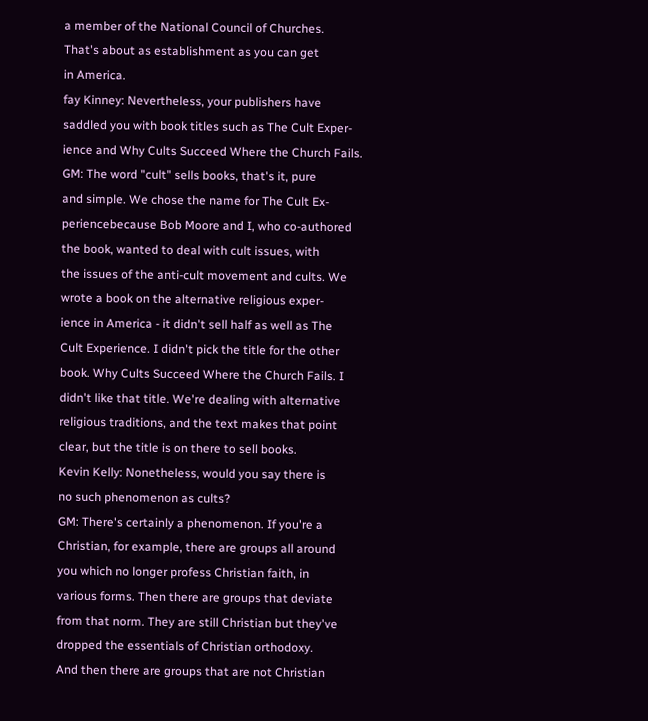a member of the National Council of Churches.
That's about as establishment as you can get
in America.
fay Kinney: Nevertheless, your publishers have
saddled you with book titles such as The Cult Exper-
ience and Why Cults Succeed Where the Church Fails.
GM: The word "cult" sells books, that's it, pure
and simple. We chose the name for The Cult Ex-
periencebecause Bob Moore and I, who co-authored
the book, wanted to deal with cult issues, with
the issues of the anti-cult movement and cults. We
wrote a book on the alternative religious exper-
ience in America - it didn't sell half as well as The
Cult Experience. I didn't pick the title for the other
book. Why Cults Succeed Where the Church Fails. I
didn't like that title. We're dealing with alternative
religious traditions, and the text makes that point
clear, but the title is on there to sell books.
Kevin Kelly: Nonetheless, would you say there is
no such phenomenon as cults?
GM: There's certainly a phenomenon. If you're a
Christian, for example, there are groups all around
you which no longer profess Christian faith, in
various forms. Then there are groups that deviate
from that norm. They are still Christian but they've
dropped the essentials of Christian orthodoxy.
And then there are groups that are not Christian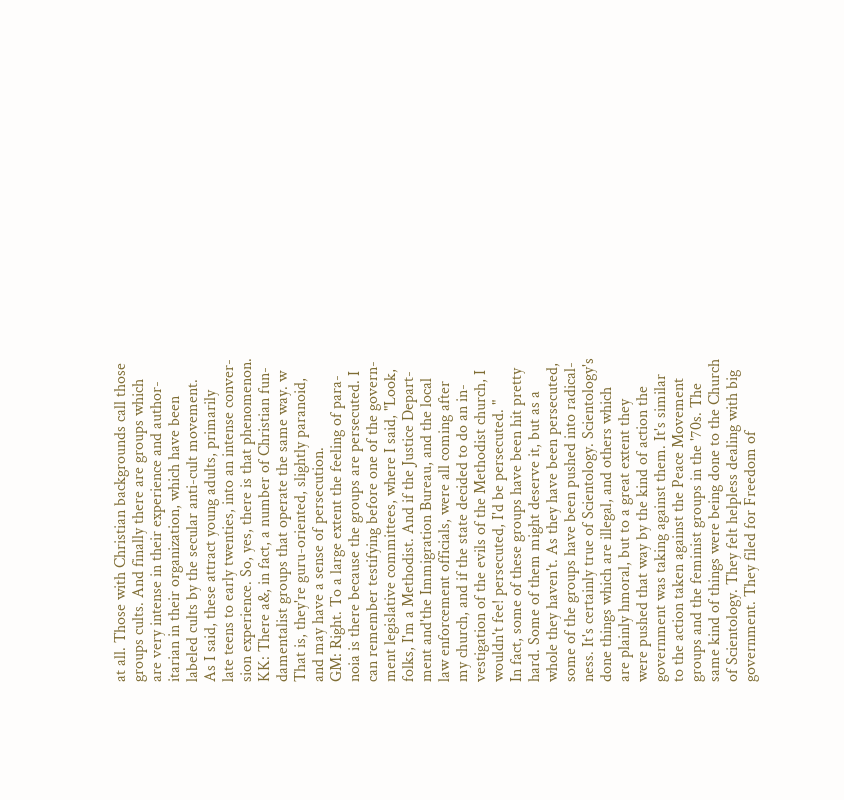at all. Those with Christian backgrounds call those
groups cults. And finally there are groups which
are very intense in their experience and author-
itarian in their organization, which have been
labeled cults by the secular anti-cult movement.
As I said, these attract young adults, primarily
late teens to early twenties, into an intense conver-
sion experience. So, yes, there is that phenomenon.
KK: There a&, in fact, a number of Christian fun-
damentalist groups that operate the same way. w
That is, they're guru-oriented, slightly paranoid,
and may have a sense of persecution.
GM: Right. To a large extent the feeling of para-
noia is there because the groups are persecuted. I
can remember testifying before one of the govern-
ment legislative committees, where I said, "Look,
folks, I'm a Methodist. And if the Justice Depart-
ment and'the Immigration Bureau, and the local
law enforcement officials, were all coming after
my church, and if the state decided to do an in-
vestigation of the evils of the Methodist church, I
wouldn't fee! persecuted, I'd be persecuted. "
In fact, some of these groups have been hit pretty
hard. Some of them might deserve it, but as a
whole they haven't. As they have been persecuted,
some of the groups have been pushed into radical-
ness. It's certainly true of Scientology. Scientology's
done things which are illegal, and others which
are plainly hmoral, but to a great extent they
were pushed that way by the kind of action the
government was taking against them. It's similar
to the action taken against the Peace Movement
groups and the feminist groups in the '70s. The
same kind of things were being done to the Church
of Scientology. They felt helpless dealing with big
government. They filed for Freedom of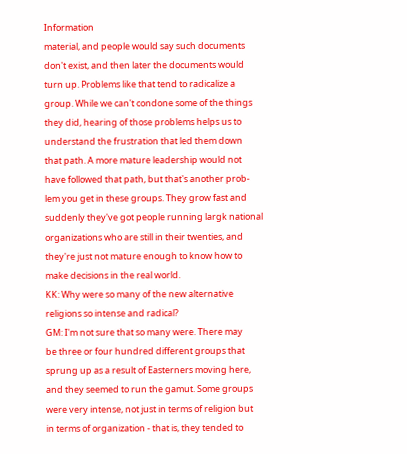Information
material, and people would say such documents
don't exist, and then later the documents would
turn up. Problems like that tend to radicalize a
group. While we can't condone some of the things
they did, hearing of those problems helps us to
understand the frustration that led them down
that path. A more mature leadership would not
have followed that path, but that's another prob-
lem you get in these groups. They grow fast and
suddenly they've got people running largk national
organizations who are still in their twenties, and
they're just not mature enough to know how to
make decisions in the real world.
KK: Why were so many of the new alternative
religions so intense and radical?
GM: I'm not sure that so many were. There may
be three or four hundred different groups that
sprung up as a result of Easterners moving here,
and they seemed to run the gamut. Some groups
were very intense, not just in terms of religion but
in terms of organization - that is, they tended to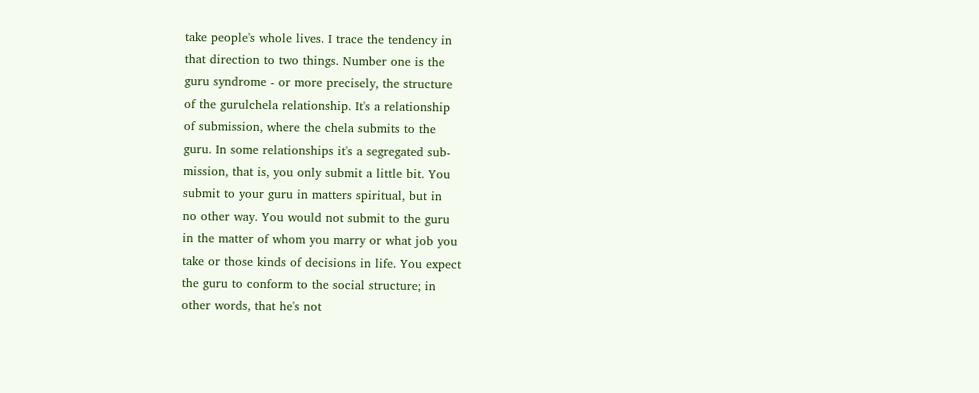take people's whole lives. I trace the tendency in
that direction to two things. Number one is the
guru syndrome - or more precisely, the structure
of the gurulchela relationship. It's a relationship
of submission, where the chela submits to the
guru. In some relationships it's a segregated sub-
mission, that is, you only submit a little bit. You
submit to your guru in matters spiritual, but in
no other way. You would not submit to the guru
in the matter of whom you marry or what job you
take or those kinds of decisions in life. You expect
the guru to conform to the social structure; in
other words, that he's not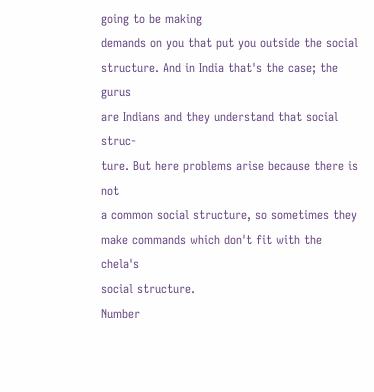going to be making
demands on you that put you outside the social
structure. And in India that's the case; the gurus
are Indians and they understand that social struc-
ture. But here problems arise because there is not
a common social structure, so sometimes they
make commands which don't fit with the chela's
social structure.
Number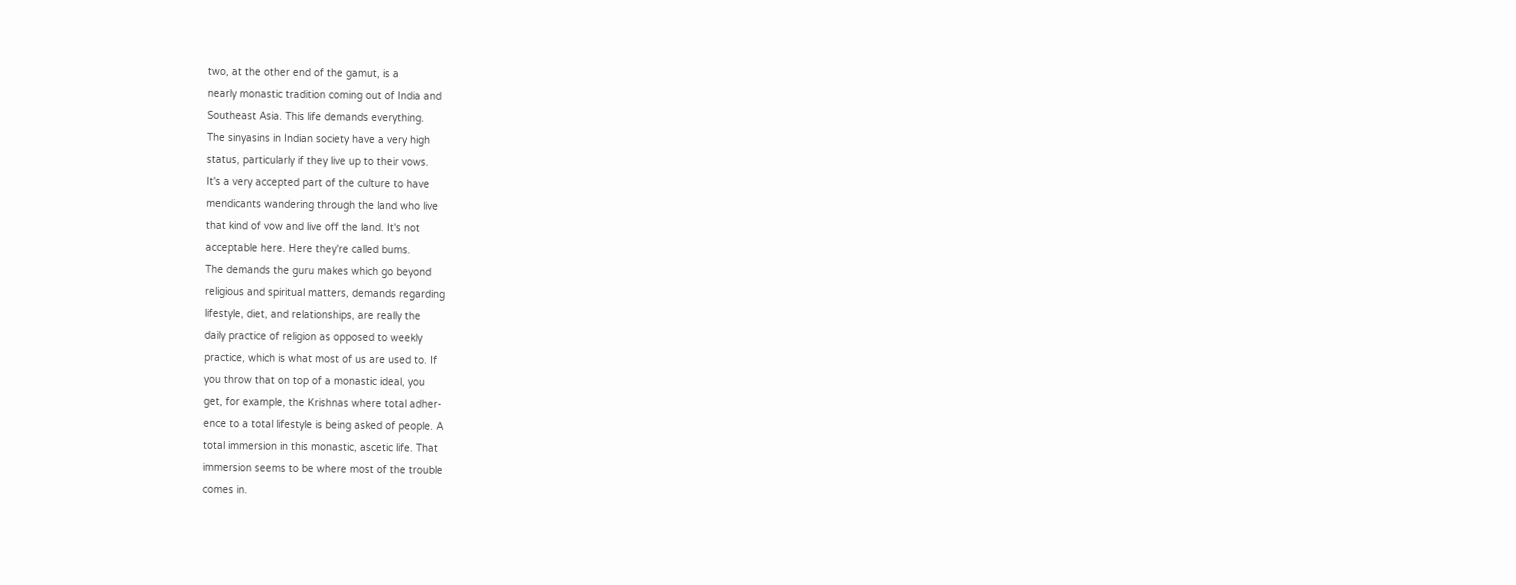two, at the other end of the gamut, is a
nearly monastic tradition coming out of India and
Southeast Asia. This life demands everything.
The sinyasins in Indian society have a very high
status, particularly if they live up to their vows.
It's a very accepted part of the culture to have
mendicants wandering through the land who live
that kind of vow and live off the land. It's not
acceptable here. Here they're called bums.
The demands the guru makes which go beyond
religious and spiritual matters, demands regarding
lifestyle, diet, and relationships, are really the
daily practice of religion as opposed to weekly
practice, which is what most of us are used to. If
you throw that on top of a monastic ideal, you
get, for example, the Krishnas where total adher-
ence to a total lifestyle is being asked of people. A
total immersion in this monastic, ascetic life. That
immersion seems to be where most of the trouble
comes in.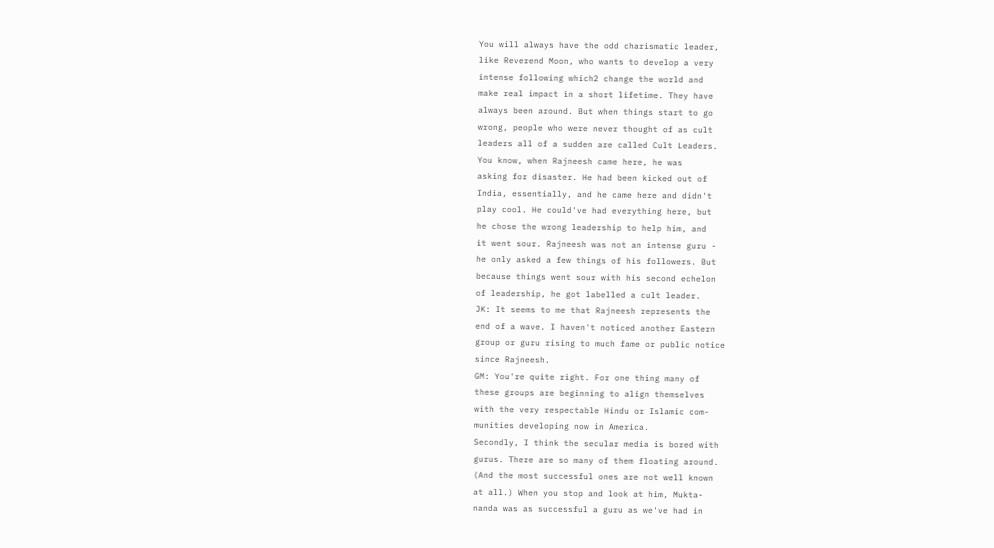You will always have the odd charismatic leader,
like Reverend Moon, who wants to develop a very
intense following which2 change the world and
make real impact in a short lifetime. They have
always been around. But when things start to go
wrong, people who were never thought of as cult
leaders all of a sudden are called Cult Leaders.
You know, when Rajneesh came here, he was
asking for disaster. He had been kicked out of
India, essentially, and he came here and didn't
play cool. He could've had everything here, but
he chose the wrong leadership to help him, and
it went sour. Rajneesh was not an intense guru -
he only asked a few things of his followers. But
because things went sour with his second echelon
of leadership, he got labelled a cult leader.
JK: It seems to me that Rajneesh represents the
end of a wave. I haven't noticed another Eastern
group or guru rising to much fame or public notice
since Rajneesh.
GM: You're quite right. For one thing many of
these groups are beginning to align themselves
with the very respectable Hindu or Islamic com-
munities developing now in America.
Secondly, I think the secular media is bored with
gurus. There are so many of them floating around.
(And the most successful ones are not well known
at all.) When you stop and look at him, Mukta-
nanda was as successful a guru as we've had in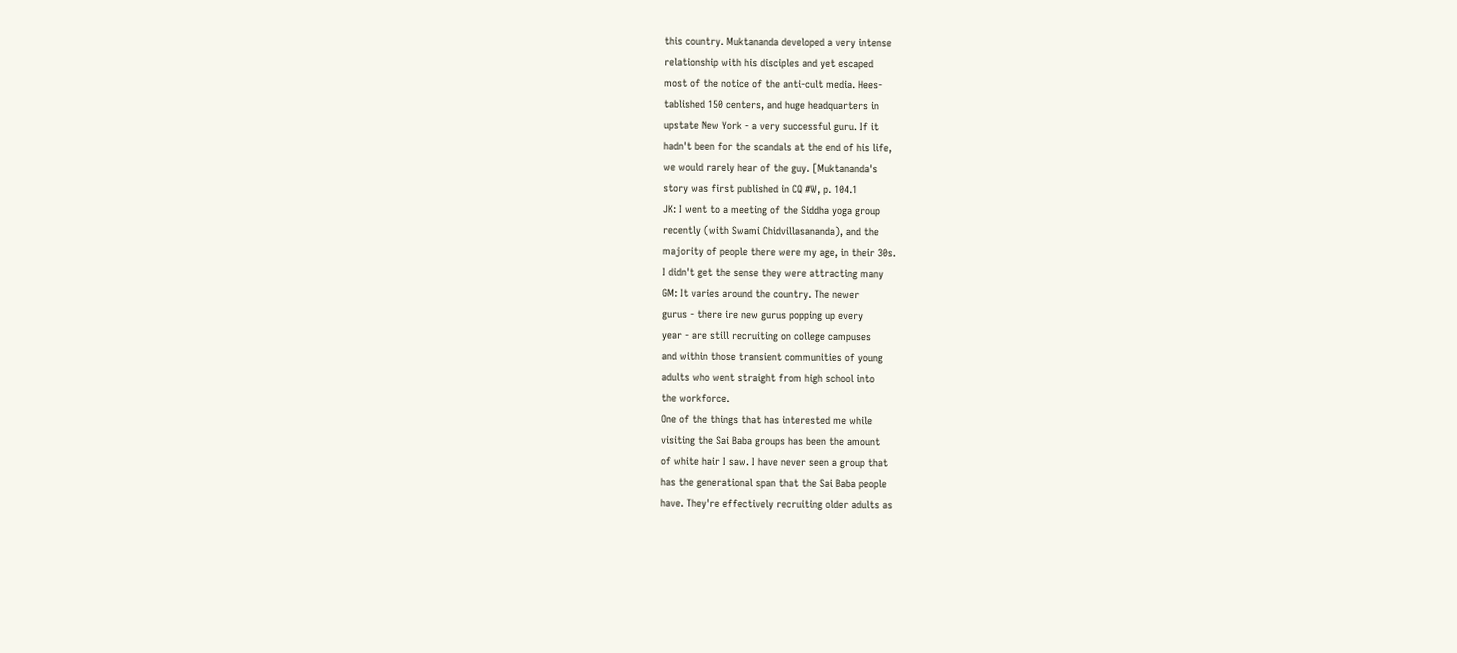this country. Muktananda developed a very intense
relationship with his disciples and yet escaped
most of the notice of the anti-cult media. Hees-
tablished 150 centers, and huge headquarters in
upstate New York - a very successful guru. If it
hadn't been for the scandals at the end of his life,
we would rarely hear of the guy. [Muktananda's
story was first published in CQ #W, p. 104.1
JK: I went to a meeting of the Siddha yoga group
recently (with Swami Chidvillasananda), and the
majority of people there were my age, in their 30s.
I didn't get the sense they were attracting many
GM: It varies around the country. The newer
gurus - there ire new gurus popping up every
year - are still recruiting on college campuses
and within those transient communities of young
adults who went straight from high school into
the workforce.
One of the things that has interested me while
visiting the Sai Baba groups has been the amount
of white hair I saw. I have never seen a group that
has the generational span that the Sai Baba people
have. They're effectively recruiting older adults as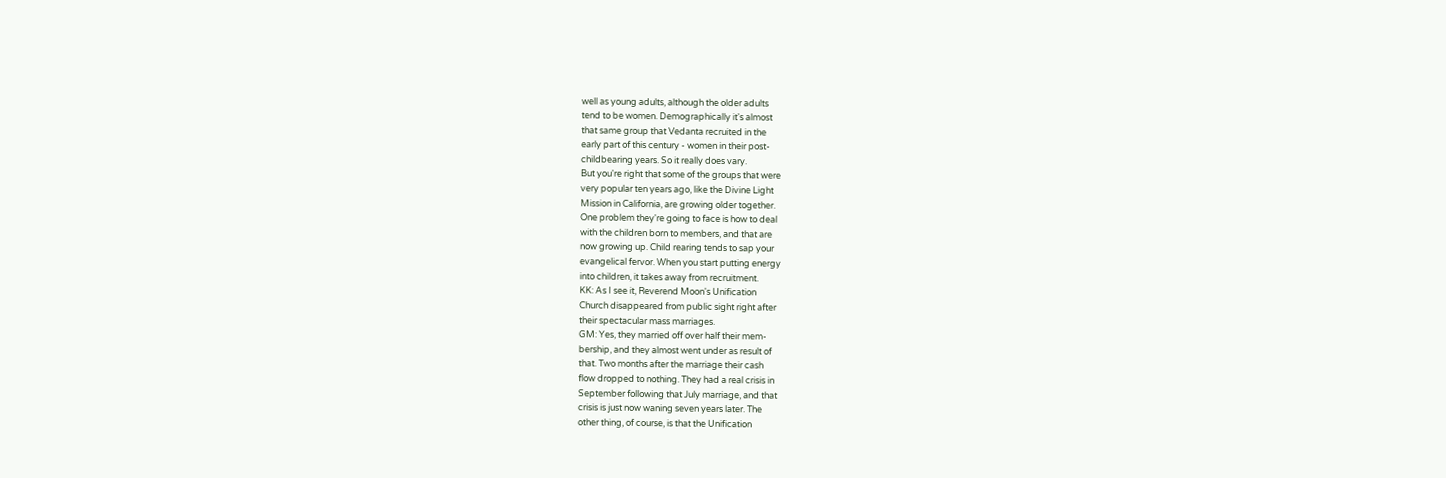well as young adults, although the older adults
tend to be women. Demographically it's almost
that same group that Vedanta recruited in the
early part of this century - women in their post-
childbearing years. So it really does vary.
But you're right that some of the groups that were
very popular ten years ago, like the Divine Light
Mission in California, are growing older together.
One problem they're going to face is how to deal
with the children born to members, and that are
now growing up. Child rearing tends to sap your
evangelical fervor. When you start putting energy
into children, it takes away from recruitment.
KK: As I see it, Reverend Moon's Unification
Church disappeared from public sight right after
their spectacular mass marriages.
GM: Yes, they married off over half their mem-
bership, and they almost went under as result of
that. Two months after the marriage their cash
flow dropped to nothing. They had a real crisis in
September following that July marriage, and that
crisis is just now waning seven years later. The
other thing, of course, is that the Unification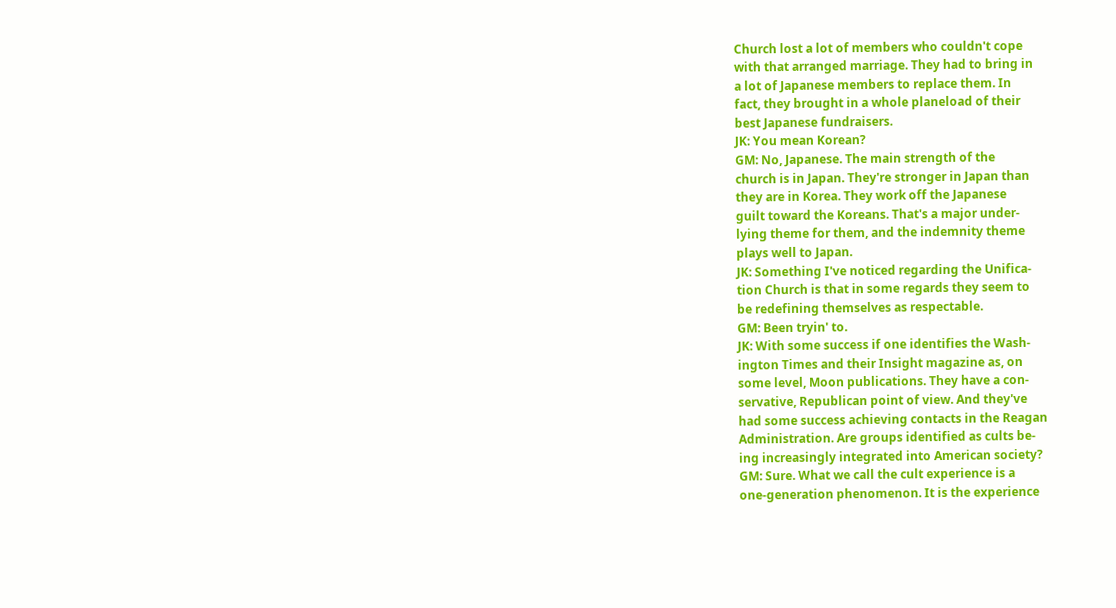Church lost a lot of members who couldn't cope
with that arranged marriage. They had to bring in
a lot of Japanese members to replace them. In
fact, they brought in a whole planeload of their
best Japanese fundraisers.
JK: You mean Korean?
GM: No, Japanese. The main strength of the
church is in Japan. They're stronger in Japan than
they are in Korea. They work off the Japanese
guilt toward the Koreans. That's a major under-
lying theme for them, and the indemnity theme
plays well to Japan.
JK: Something I've noticed regarding the Unifica-
tion Church is that in some regards they seem to
be redefining themselves as respectable.
GM: Been tryin' to.
JK: With some success if one identifies the Wash-
ington Times and their Insight magazine as, on
some level, Moon publications. They have a con-
servative, Republican point of view. And they've
had some success achieving contacts in the Reagan
Administration. Are groups identified as cults be-
ing increasingly integrated into American society?
GM: Sure. What we call the cult experience is a
one-generation phenomenon. It is the experience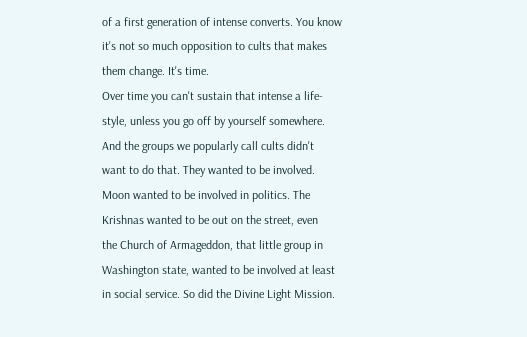of a first generation of intense converts. You know
it's not so much opposition to cults that makes
them change. It's time.
Over time you can't sustain that intense a life-
style, unless you go off by yourself somewhere.
And the groups we popularly call cults didn't
want to do that. They wanted to be involved.
Moon wanted to be involved in politics. The
Krishnas wanted to be out on the street, even
the Church of Armageddon, that little group in
Washington state, wanted to be involved at least
in social service. So did the Divine Light Mission.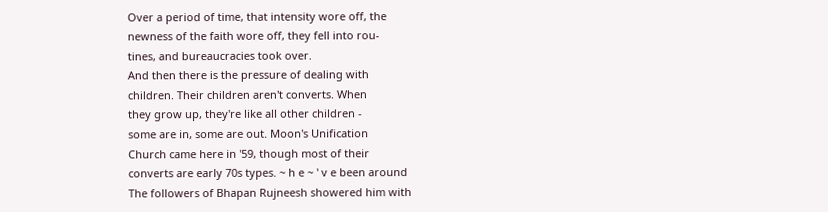Over a period of time, that intensity wore off, the
newness of the faith wore off, they fell into rou-
tines, and bureaucracies took over.
And then there is the pressure of dealing with
children. Their children aren't converts. When
they grow up, they're like all other children -
some are in, some are out. Moon's Unification
Church came here in '59, though most of their
converts are early 70s types. ~ h e ~ ' v e been around
The followers of Bhapan Rujneesh showered him with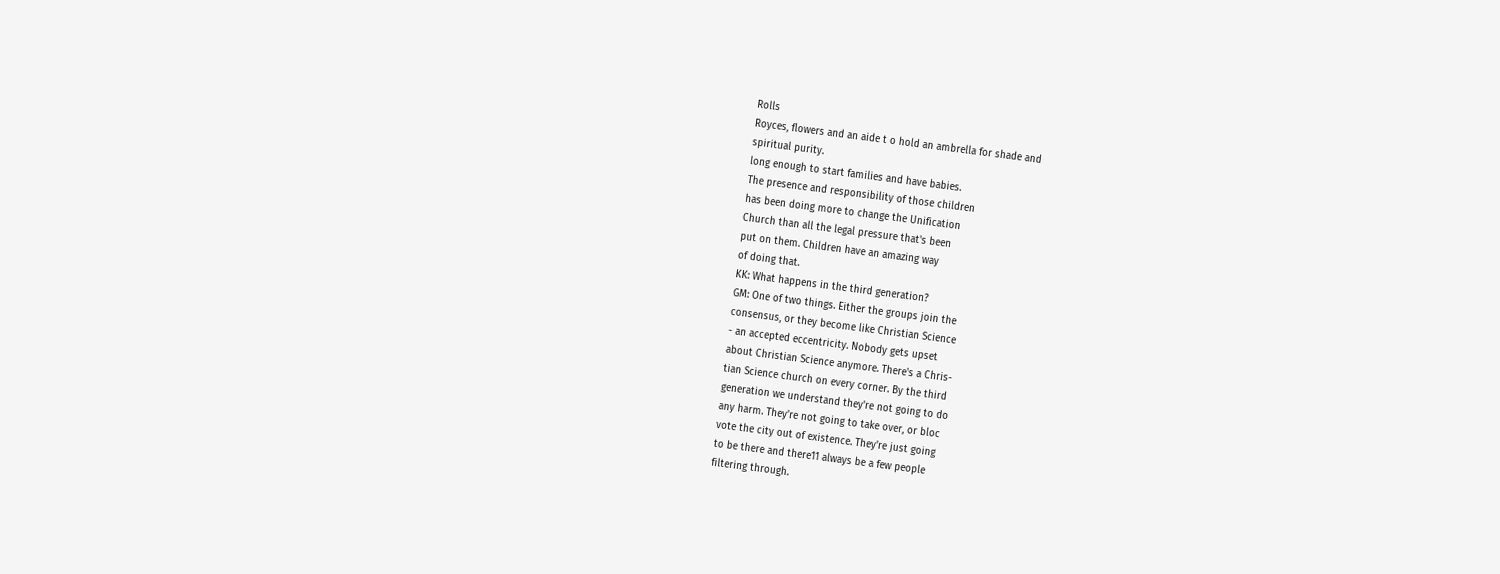Rolls
Royces, flowers and an aide t o hold an ambrella for shade and
spiritual purity.
long enough to start families and have babies.
The presence and responsibility of those children
has been doing more to change the Unification
Church than all the legal pressure that's been
put on them. Children have an amazing way
of doing that.
KK: What happens in the third generation?
GM: One of two things. Either the groups join the
consensus, or they become like Christian Science
- an accepted eccentricity. Nobody gets upset
about Christian Science anymore. There's a Chris-
tian Science church on every corner. By the third
generation we understand they're not going to do
any harm. They're not going to take over, or bloc
vote the city out of existence. They're just going
to be there and there11 always be a few people
filtering through.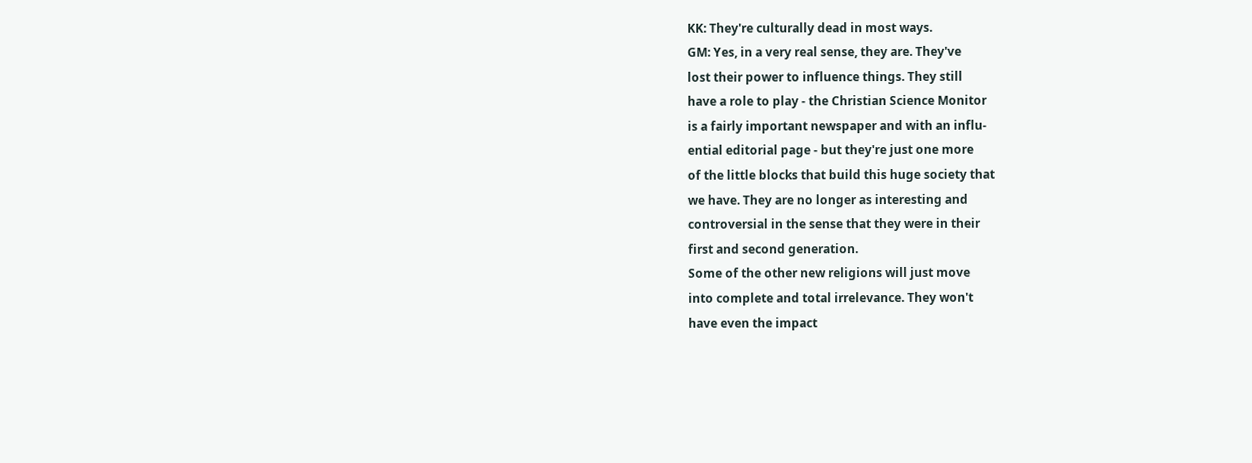KK: They're culturally dead in most ways.
GM: Yes, in a very real sense, they are. They've
lost their power to influence things. They still
have a role to play - the Christian Science Monitor
is a fairly important newspaper and with an influ-
ential editorial page - but they're just one more
of the little blocks that build this huge society that
we have. They are no longer as interesting and
controversial in the sense that they were in their
first and second generation.
Some of the other new religions will just move
into complete and total irrelevance. They won't
have even the impact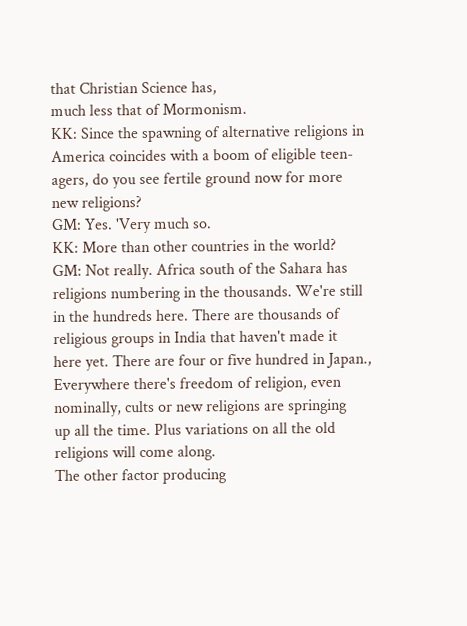that Christian Science has,
much less that of Mormonism.
KK: Since the spawning of alternative religions in
America coincides with a boom of eligible teen-
agers, do you see fertile ground now for more
new religions?
GM: Yes. 'Very much so.
KK: More than other countries in the world?
GM: Not really. Africa south of the Sahara has
religions numbering in the thousands. We're still
in the hundreds here. There are thousands of
religious groups in India that haven't made it
here yet. There are four or five hundred in Japan.,
Everywhere there's freedom of religion, even
nominally, cults or new religions are springing
up all the time. Plus variations on all the old
religions will come along.
The other factor producing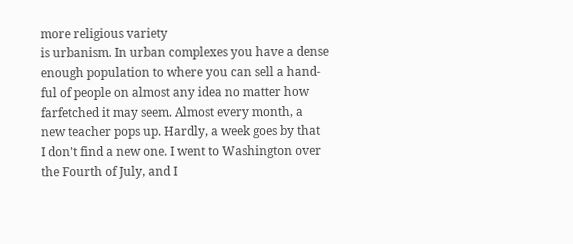more religious variety
is urbanism. In urban complexes you have a dense
enough population to where you can sell a hand-
ful of people on almost any idea no matter how
farfetched it may seem. Almost every month, a
new teacher pops up. Hardly, a week goes by that
I don't find a new one. I went to Washington over
the Fourth of July, and I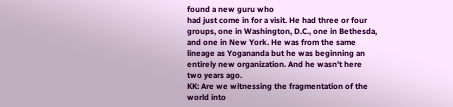found a new guru who
had just come in for a visit. He had three or four
groups, one in Washington, D.C., one in Bethesda,
and one in New York. He was from the same
lineage as Yogananda but he was beginning an
entirely new organization. And he wasn't here
two years ago.
KK: Are we witnessing the fragmentation of the
world into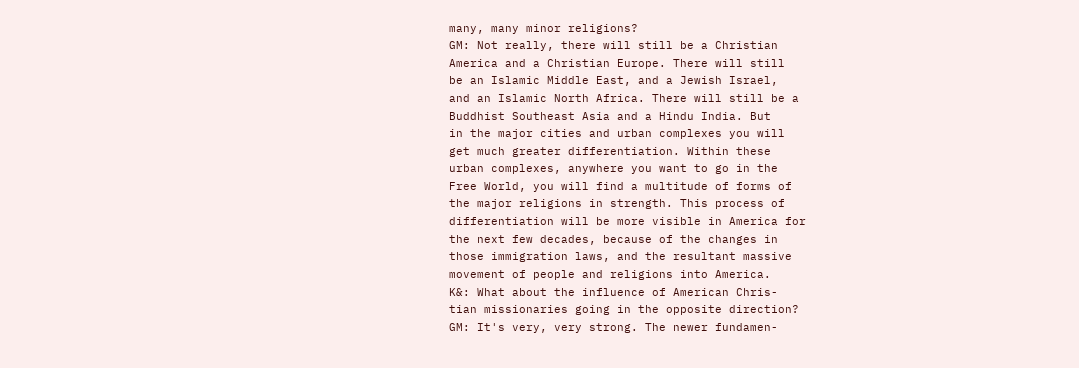many, many minor religions?
GM: Not really, there will still be a Christian
America and a Christian Europe. There will still
be an Islamic Middle East, and a Jewish Israel,
and an Islamic North Africa. There will still be a
Buddhist Southeast Asia and a Hindu India. But
in the major cities and urban complexes you will
get much greater differentiation. Within these
urban complexes, anywhere you want to go in the
Free World, you will find a multitude of forms of
the major religions in strength. This process of
differentiation will be more visible in America for
the next few decades, because of the changes in
those immigration laws, and the resultant massive
movement of people and religions into America.
K&: What about the influence of American Chris-
tian missionaries going in the opposite direction?
GM: It's very, very strong. The newer fundamen-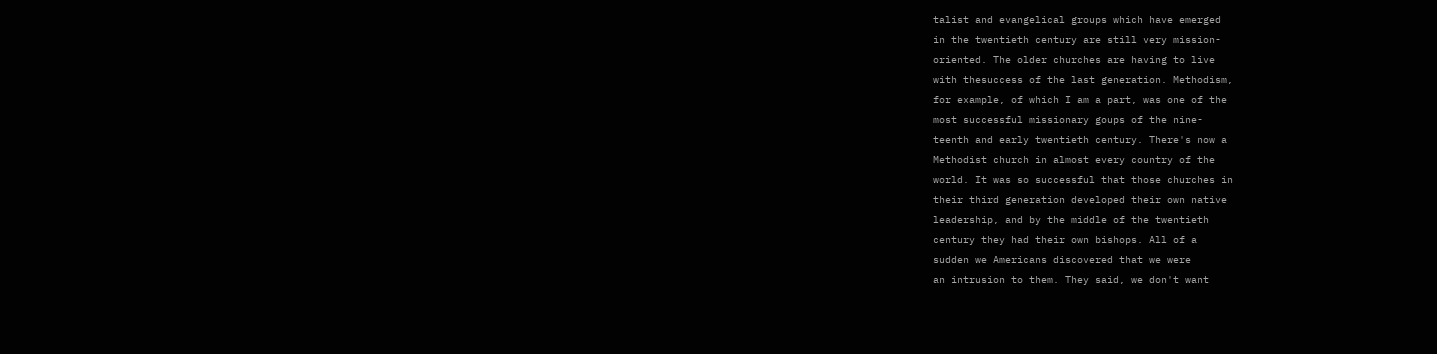talist and evangelical groups which have emerged
in the twentieth century are still very mission-
oriented. The older churches are having to live
with thesuccess of the last generation. Methodism,
for example, of which I am a part, was one of the
most successful missionary goups of the nine-
teenth and early twentieth century. There's now a
Methodist church in almost every country of the
world. It was so successful that those churches in
their third generation developed their own native
leadership, and by the middle of the twentieth
century they had their own bishops. All of a
sudden we Americans discovered that we were
an intrusion to them. They said, we don't want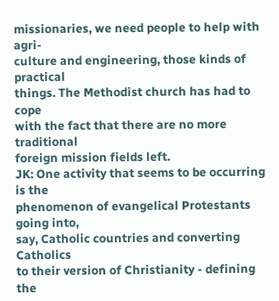missionaries, we need people to help with agri-
culture and engineering, those kinds of practical
things. The Methodist church has had to cope
with the fact that there are no more traditional
foreign mission fields left.
JK: One activity that seems to be occurring is the
phenomenon of evangelical Protestants going into,
say, Catholic countries and converting Catholics
to their version of Christianity - defining the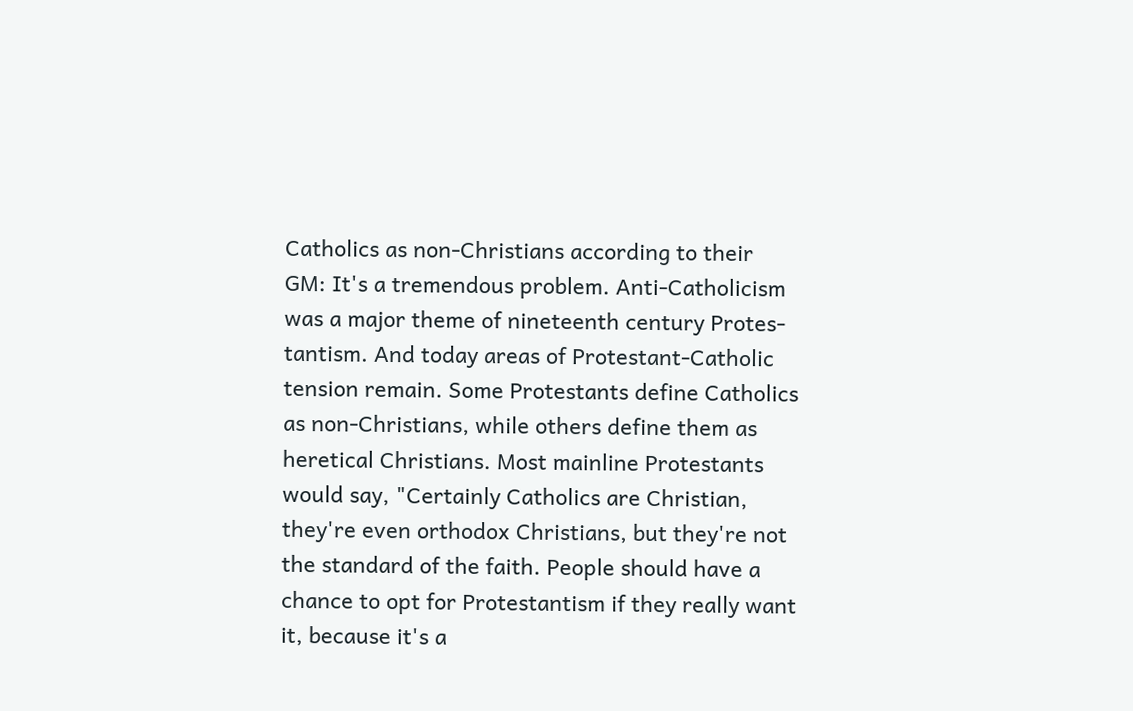Catholics as non-Christians according to their
GM: It's a tremendous problem. Anti-Catholicism
was a major theme of nineteenth century Protes-
tantism. And today areas of Protestant-Catholic
tension remain. Some Protestants define Catholics
as non-Christians, while others define them as
heretical Christians. Most mainline Protestants
would say, "Certainly Catholics are Christian,
they're even orthodox Christians, but they're not
the standard of the faith. People should have a
chance to opt for Protestantism if they really want
it, because it's a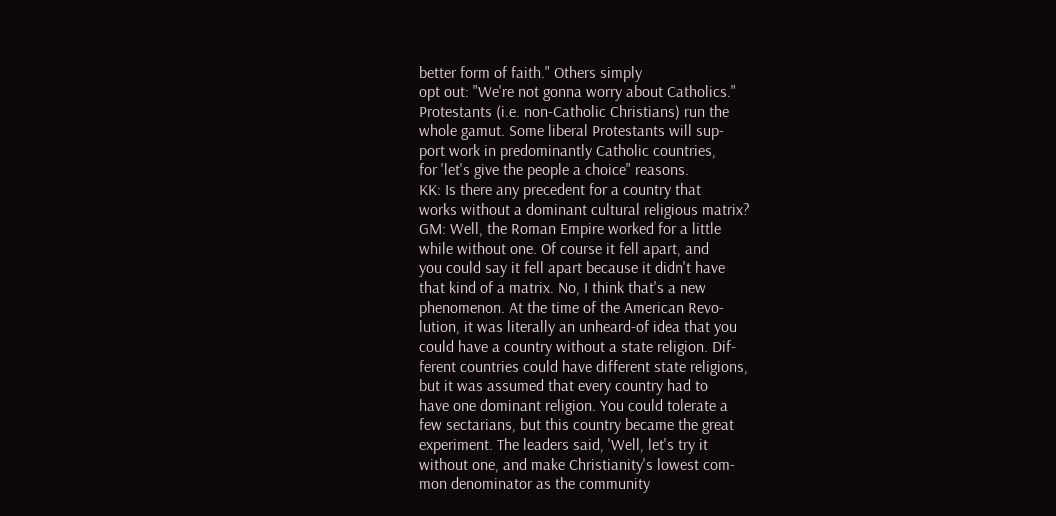better form of faith." Others simply
opt out: "We're not gonna worry about Catholics."
Protestants (i.e. non-Catholic Christians) run the
whole gamut. Some liberal Protestants will sup-
port work in predominantly Catholic countries,
for 'let's give the people a choice" reasons.
KK: Is there any precedent for a country that
works without a dominant cultural religious matrix?
GM: Well, the Roman Empire worked for a little
while without one. Of course it fell apart, and
you could say it fell apart because it didn't have
that kind of a matrix. No, I think that's a new
phenomenon. At the time of the American Revo-
lution, it was literally an unheard-of idea that you
could have a country without a state religion. Dif-
ferent countries could have different state religions,
but it was assumed that every country had to
have one dominant religion. You could tolerate a
few sectarians, but this country became the great
experiment. The leaders said, 'Well, let's try it
without one, and make Christianity's lowest com-
mon denominator as the community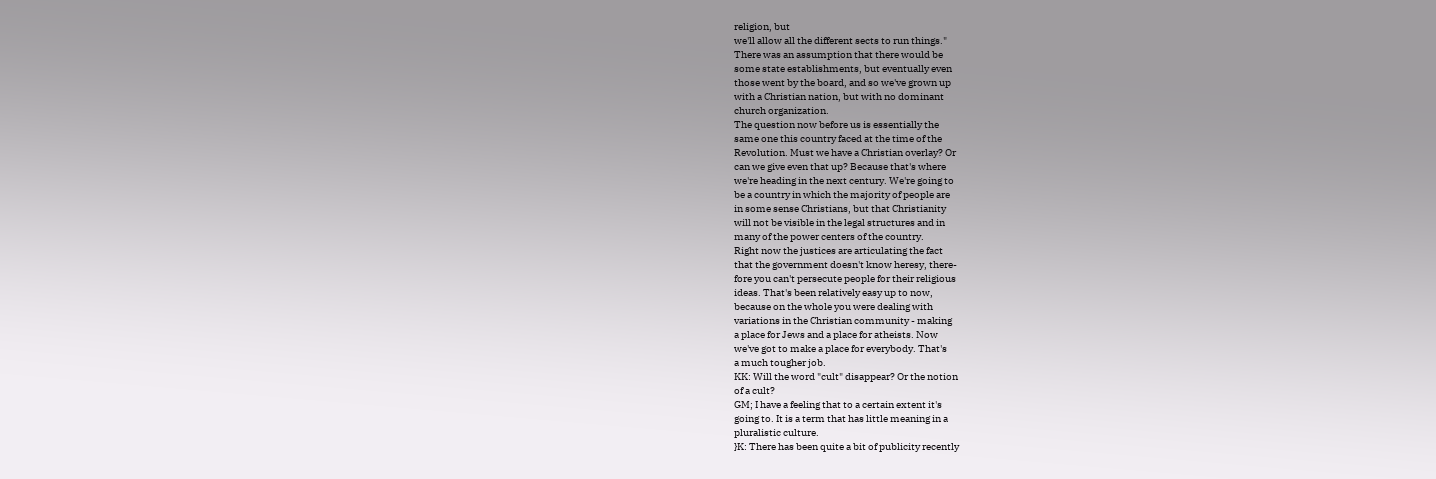religion, but
we'll allow all the different sects to run things."
There was an assumption that there would be
some state establishments, but eventually even
those went by the board, and so we've grown up
with a Christian nation, but with no dominant
church organization.
The question now before us is essentially the
same one this country faced at the time of the
Revolution. Must we have a Christian overlay? Or
can we give even that up? Because that's where
we're heading in the next century. We're going to
be a country in which the majority of people are
in some sense Christians, but that Christianity
will not be visible in the legal structures and in
many of the power centers of the country.
Right now the justices are articulating the fact
that the government doesn't know heresy, there-
fore you can't persecute people for their religious
ideas. That's been relatively easy up to now,
because on the whole you were dealing with
variations in the Christian community - making
a place for Jews and a place for atheists. Now
we've got to make a place for everybody. That's
a much tougher job.
KK: Will the word "cult" disappear? Or the notion
of a cult?
GM; I have a feeling that to a certain extent it's
going to. It is a term that has little meaning in a
pluralistic culture.
}K: There has been quite a bit of publicity recently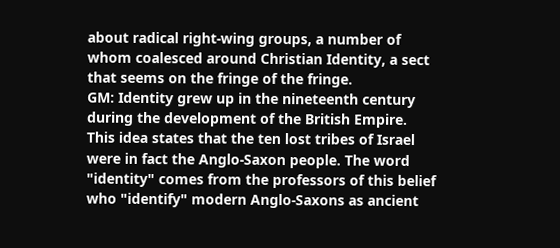about radical right-wing groups, a number of
whom coalesced around Christian Identity, a sect
that seems on the fringe of the fringe.
GM: Identity grew up in the nineteenth century
during the development of the British Empire.
This idea states that the ten lost tribes of Israel
were in fact the Anglo-Saxon people. The word
"identity" comes from the professors of this belief
who "identify" modern Anglo-Saxons as ancient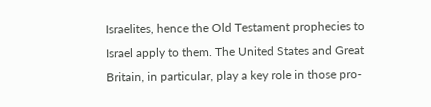Israelites, hence the Old Testament prophecies to
Israel apply to them. The United States and Great
Britain, in particular, play a key role in those pro-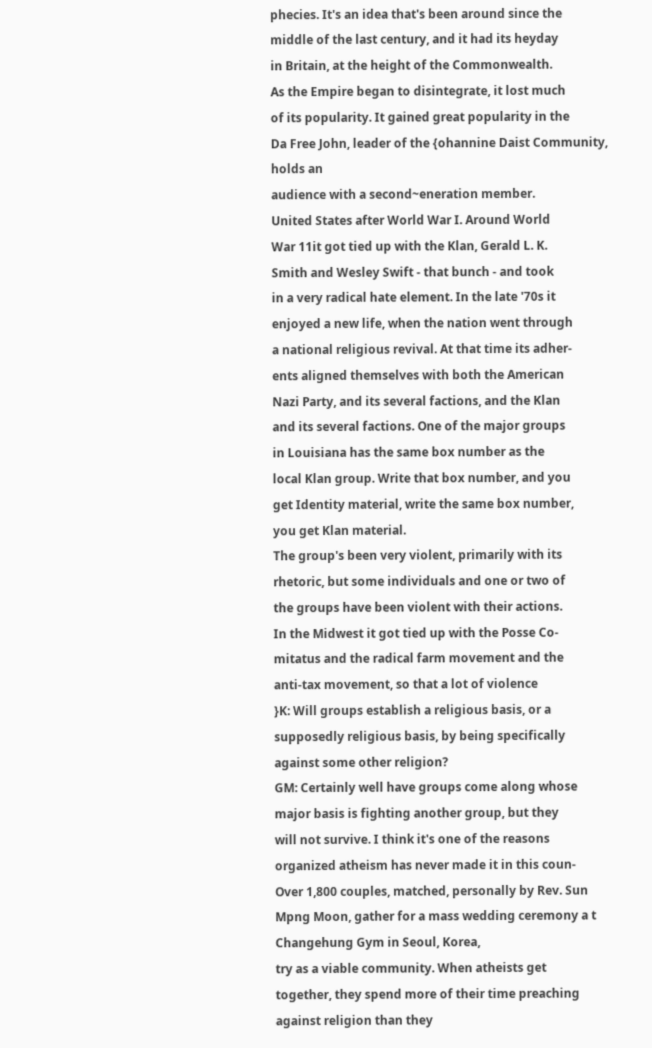phecies. It's an idea that's been around since the
middle of the last century, and it had its heyday
in Britain, at the height of the Commonwealth.
As the Empire began to disintegrate, it lost much
of its popularity. It gained great popularity in the
Da Free John, leader of the {ohannine Daist Community, holds an
audience with a second~eneration member.
United States after World War I. Around World
War 11it got tied up with the Klan, Gerald L. K.
Smith and Wesley Swift - that bunch - and took
in a very radical hate element. In the late '70s it
enjoyed a new life, when the nation went through
a national religious revival. At that time its adher-
ents aligned themselves with both the American
Nazi Party, and its several factions, and the Klan
and its several factions. One of the major groups
in Louisiana has the same box number as the
local Klan group. Write that box number, and you
get Identity material, write the same box number,
you get Klan material.
The group's been very violent, primarily with its
rhetoric, but some individuals and one or two of
the groups have been violent with their actions.
In the Midwest it got tied up with the Posse Co-
mitatus and the radical farm movement and the
anti-tax movement, so that a lot of violence
}K: Will groups establish a religious basis, or a
supposedly religious basis, by being specifically
against some other religion?
GM: Certainly well have groups come along whose
major basis is fighting another group, but they
will not survive. I think it's one of the reasons
organized atheism has never made it in this coun-
Over 1,800 couples, matched, personally by Rev. Sun Mpng Moon, gather for a mass wedding ceremony a t Changehung Gym in Seoul, Korea,
try as a viable community. When atheists get
together, they spend more of their time preaching
against religion than they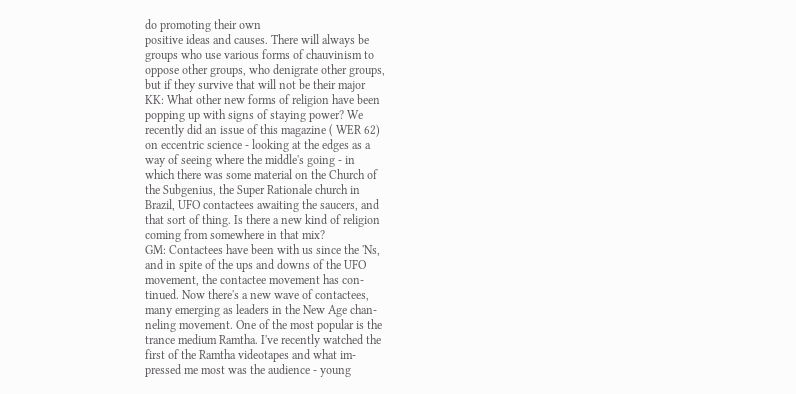do promoting their own
positive ideas and causes. There will always be
groups who use various forms of chauvinism to
oppose other groups, who denigrate other groups,
but if they survive that will not be their major
KK: What other new forms of religion have been
popping up with signs of staying power? We
recently did an issue of this magazine ( WER 62)
on eccentric science - looking at the edges as a
way of seeing where the middle's going - in
which there was some material on the Church of
the Subgenius, the Super Rationale church in
Brazil, UFO contactees awaiting the saucers, and
that sort of thing. Is there a new kind of religion
coming from somewhere in that mix?
GM: Contactees have been with us since the 'Ns,
and in spite of the ups and downs of the UFO
movement, the contactee movement has con-
tinued. Now there's a new wave of contactees,
many emerging as leaders in the New Age chan-
neling movement. One of the most popular is the
trance medium Ramtha. I've recently watched the
first of the Ramtha videotapes and what im-
pressed me most was the audience - young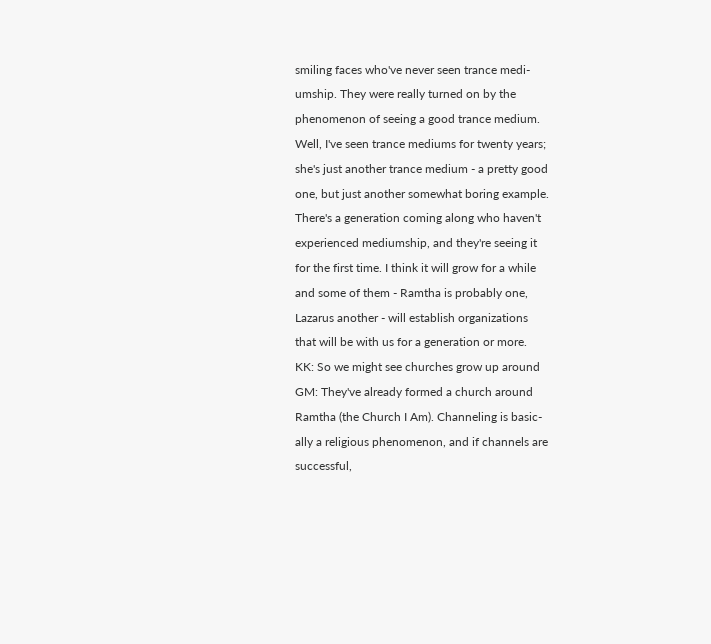smiling faces who've never seen trance medi-
umship. They were really turned on by the
phenomenon of seeing a good trance medium.
Well, I've seen trance mediums for twenty years;
she's just another trance medium - a pretty good
one, but just another somewhat boring example.
There's a generation coming along who haven't
experienced mediumship, and they're seeing it
for the first time. I think it will grow for a while
and some of them - Ramtha is probably one,
Lazarus another - will establish organizations
that will be with us for a generation or more.
KK: So we might see churches grow up around
GM: They've already formed a church around
Ramtha (the Church I Am). Channeling is basic-
ally a religious phenomenon, and if channels are
successful,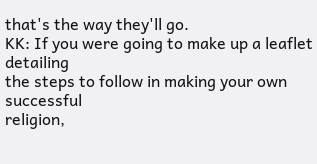that's the way they'll go.
KK: If you were going to make up a leaflet detailing
the steps to follow in making your own successful
religion,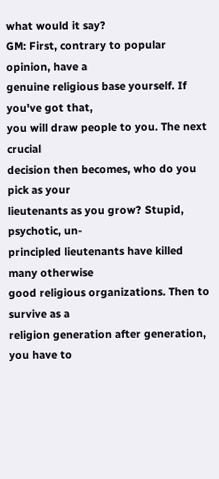what would it say?
GM: First, contrary to popular opinion, have a
genuine religious base yourself. If you've got that,
you will draw people to you. The next crucial
decision then becomes, who do you pick as your
lieutenants as you grow? Stupid, psychotic, un-
principled lieutenants have killed many otherwise
good religious organizations. Then to survive as a
religion generation after generation, you have to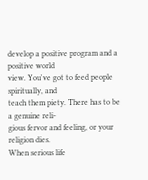develop a positive program and a positive world
view. You've got to feed people spiritually, and
teach them piety. There has to be a genuine reli-
gious fervor and feeling, or your religion dies.
When serious life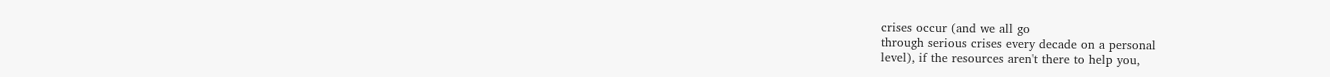crises occur (and we all go
through serious crises every decade on a personal
level), if the resources aren't there to help you,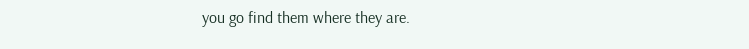you go find them where they are.